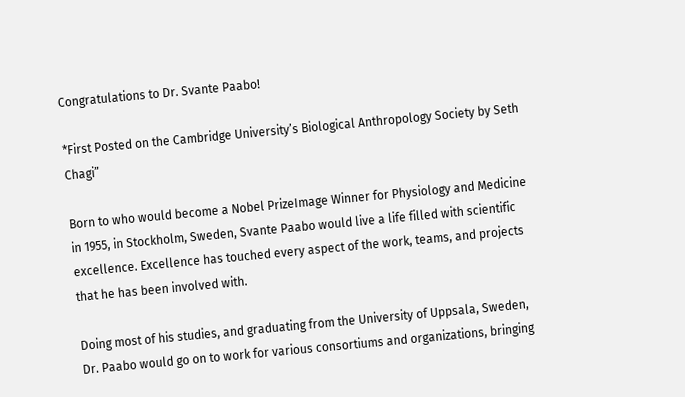Congratulations to Dr. Svante Paabo!

*First Posted on the Cambridge University’s Biological Anthropology Society by Seth Chagi”

Born to who would become a Nobel PrizeImage Winner for Physiology and Medicine in 1955, in Stockholm, Sweden, Svante Paabo would live a life filled with scientific excellence. Excellence has touched every aspect of the work, teams, and projects that he has been involved with.

Doing most of his studies, and graduating from the University of Uppsala, Sweden, Dr. Paabo would go on to work for various consortiums and organizations, bringing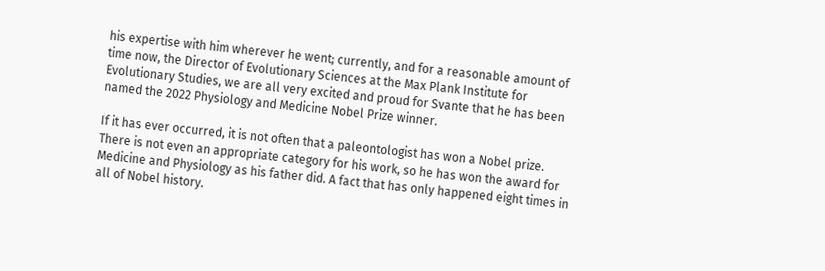his expertise with him wherever he went; currently, and for a reasonable amount of time now, the Director of Evolutionary Sciences at the Max Plank Institute for Evolutionary Studies, we are all very excited and proud for Svante that he has been named the 2022 Physiology and Medicine Nobel Prize winner.

If it has ever occurred, it is not often that a paleontologist has won a Nobel prize. There is not even an appropriate category for his work, so he has won the award for Medicine and Physiology as his father did. A fact that has only happened eight times in all of Nobel history.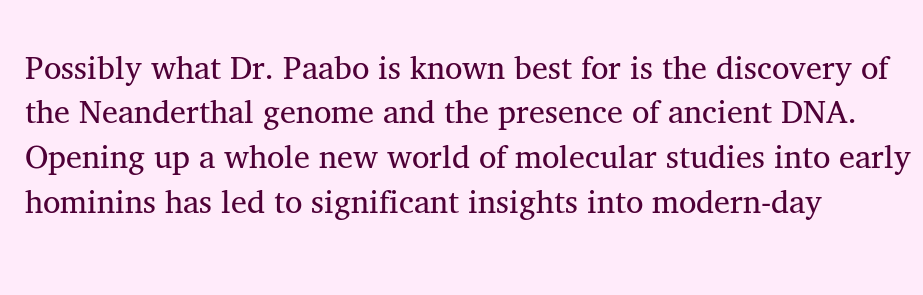Possibly what Dr. Paabo is known best for is the discovery of the Neanderthal genome and the presence of ancient DNA. Opening up a whole new world of molecular studies into early hominins has led to significant insights into modern-day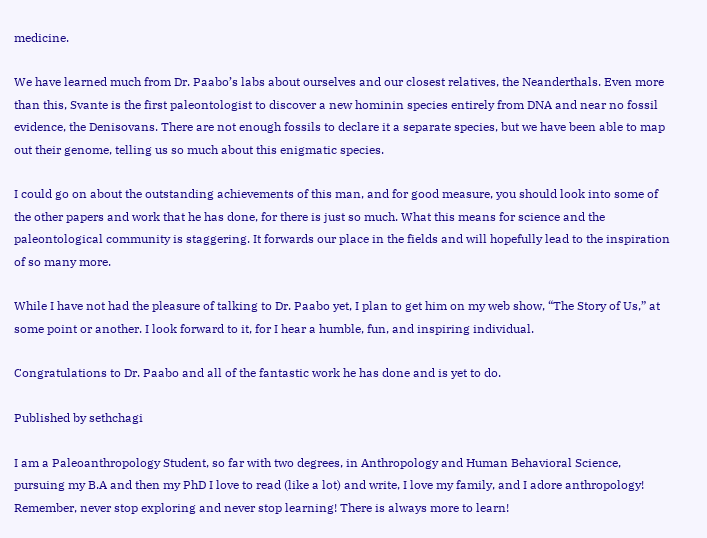medicine.

We have learned much from Dr. Paabo’s labs about ourselves and our closest relatives, the Neanderthals. Even more than this, Svante is the first paleontologist to discover a new hominin species entirely from DNA and near no fossil evidence, the Denisovans. There are not enough fossils to declare it a separate species, but we have been able to map out their genome, telling us so much about this enigmatic species.

I could go on about the outstanding achievements of this man, and for good measure, you should look into some of the other papers and work that he has done, for there is just so much. What this means for science and the paleontological community is staggering. It forwards our place in the fields and will hopefully lead to the inspiration of so many more.

While I have not had the pleasure of talking to Dr. Paabo yet, I plan to get him on my web show, “The Story of Us,” at some point or another. I look forward to it, for I hear a humble, fun, and inspiring individual.

Congratulations to Dr. Paabo and all of the fantastic work he has done and is yet to do.

Published by sethchagi

I am a Paleoanthropology Student, so far with two degrees, in Anthropology and Human Behavioral Science, pursuing my B.A and then my PhD I love to read (like a lot) and write, I love my family, and I adore anthropology! Remember, never stop exploring and never stop learning! There is always more to learn!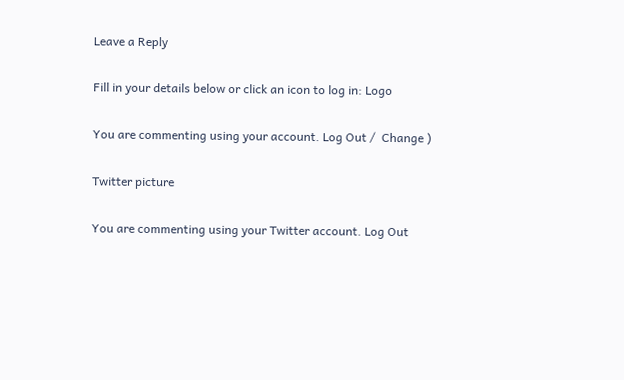Leave a Reply

Fill in your details below or click an icon to log in: Logo

You are commenting using your account. Log Out /  Change )

Twitter picture

You are commenting using your Twitter account. Log Out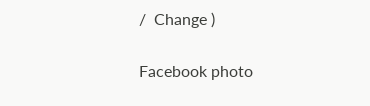/  Change )

Facebook photo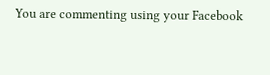You are commenting using your Facebook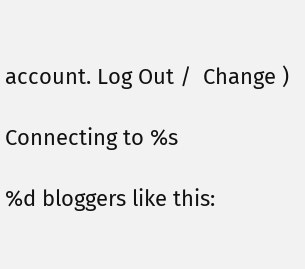account. Log Out /  Change )

Connecting to %s

%d bloggers like this: